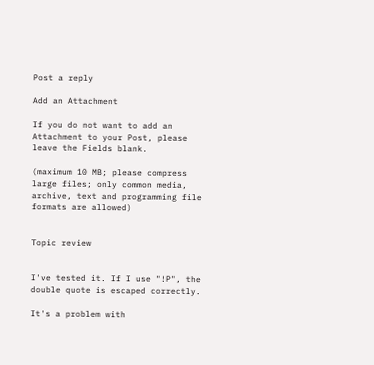Post a reply

Add an Attachment

If you do not want to add an Attachment to your Post, please leave the Fields blank.

(maximum 10 MB; please compress large files; only common media, archive, text and programming file formats are allowed)


Topic review


I've tested it. If I use "!P", the double quote is escaped correctly.

It's a problem with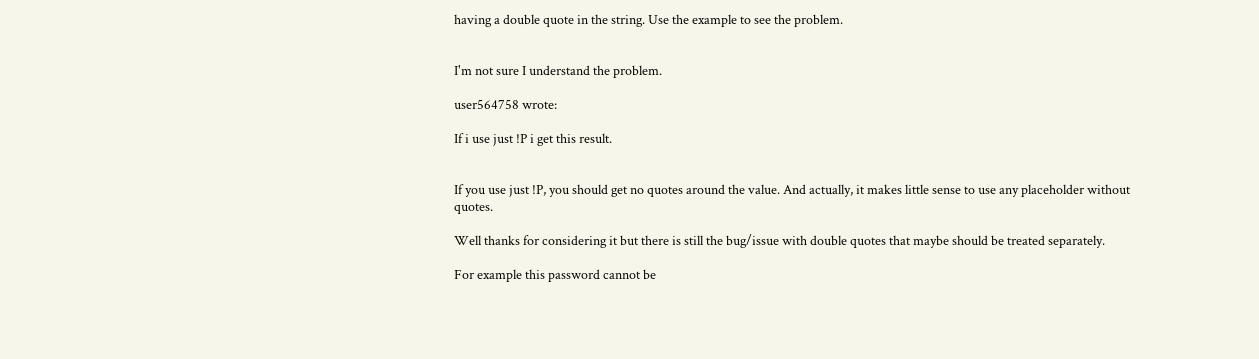having a double quote in the string. Use the example to see the problem.


I'm not sure I understand the problem.

user564758 wrote:

If i use just !P i get this result.


If you use just !P, you should get no quotes around the value. And actually, it makes little sense to use any placeholder without quotes.

Well thanks for considering it but there is still the bug/issue with double quotes that maybe should be treated separately.

For example this password cannot be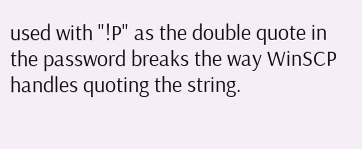used with "!P" as the double quote in the password breaks the way WinSCP handles quoting the string.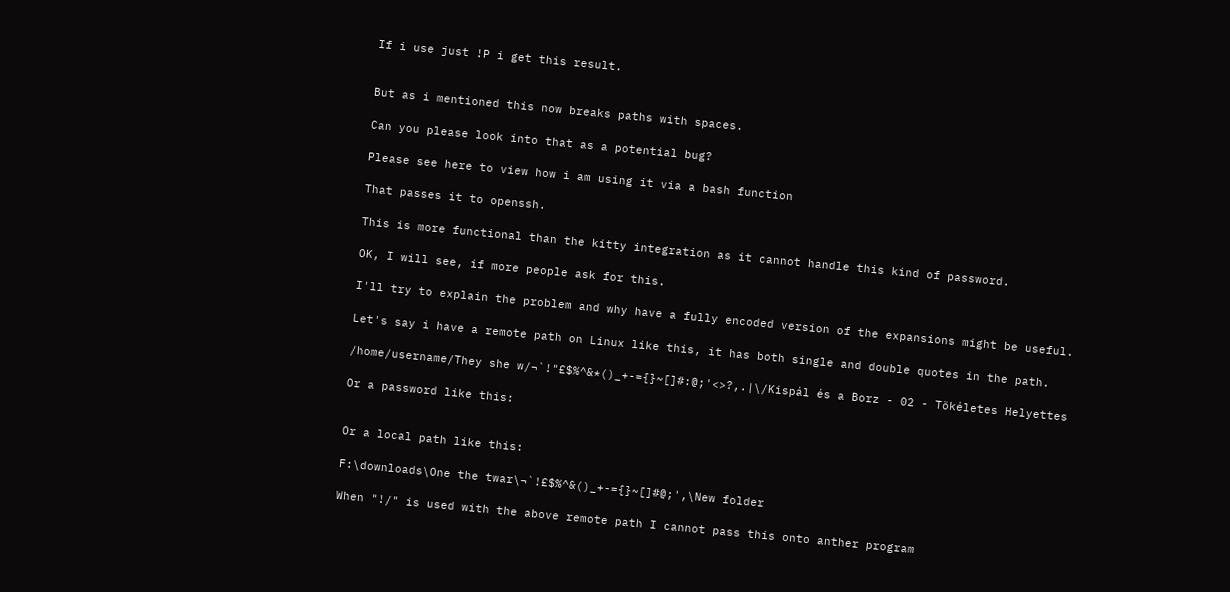If i use just !P i get this result.


But as i mentioned this now breaks paths with spaces.

Can you please look into that as a potential bug?

Please see here to view how i am using it via a bash function

That passes it to openssh.

This is more functional than the kitty integration as it cannot handle this kind of password.

OK, I will see, if more people ask for this.

I'll try to explain the problem and why have a fully encoded version of the expansions might be useful.

Let's say i have a remote path on Linux like this, it has both single and double quotes in the path.

/home/username/They she w/¬`!"£$%^&*()_+-={}~[]#:@;'<>?,.|\/Kispál és a Borz - 02 - Tökéletes Helyettes

Or a password like this:


Or a local path like this:

F:\downloads\One the twar\¬`!£$%^&()_+-={}~[]#@;',\New folder

When "!/" is used with the above remote path I cannot pass this onto anther program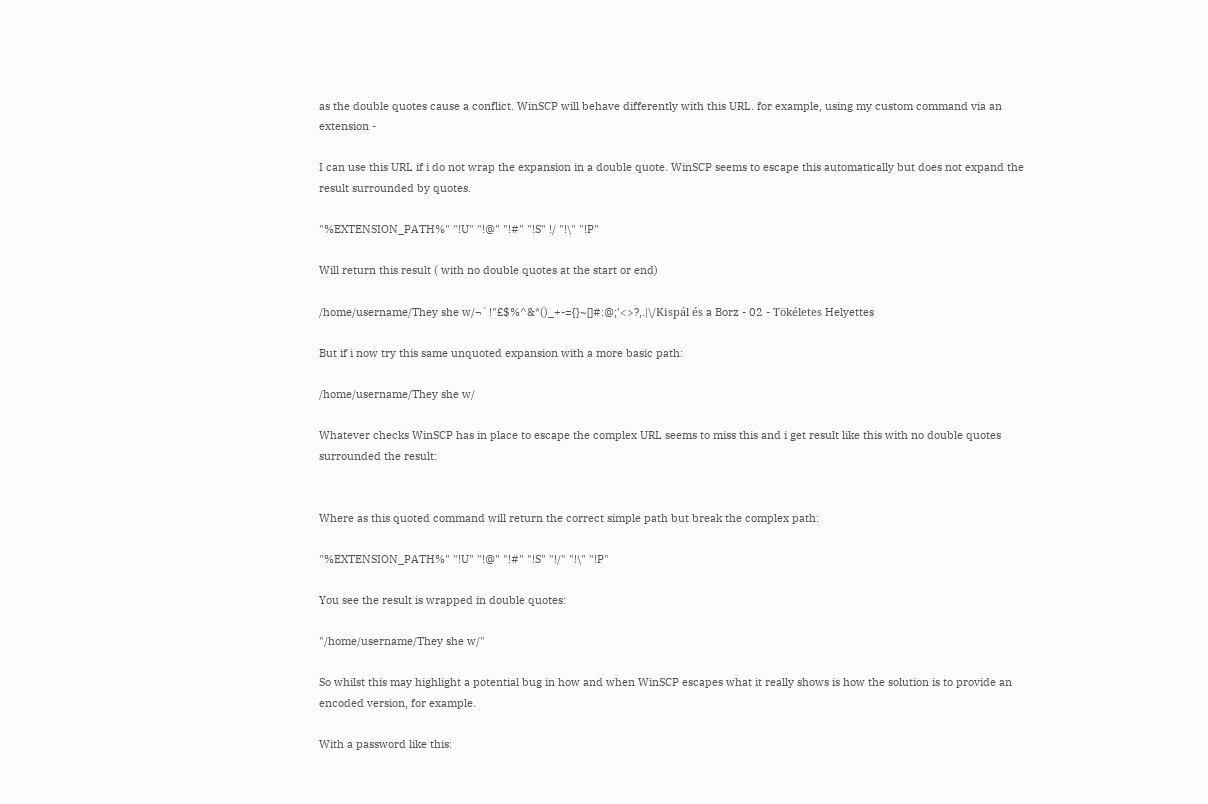as the double quotes cause a conflict. WinSCP will behave differently with this URL. for example, using my custom command via an extension -

I can use this URL if i do not wrap the expansion in a double quote. WinSCP seems to escape this automatically but does not expand the result surrounded by quotes.

"%EXTENSION_PATH%" "!U" "!@" "!#" "!S" !/ "!\" "!P"

Will return this result ( with no double quotes at the start or end)

/home/username/They she w/¬`!"£$%^&*()_+-={}~[]#:@;'<>?,.|\/Kispál és a Borz - 02 - Tökéletes Helyettes

But if i now try this same unquoted expansion with a more basic path:

/home/username/They she w/

Whatever checks WinSCP has in place to escape the complex URL seems to miss this and i get result like this with no double quotes surrounded the result:


Where as this quoted command will return the correct simple path but break the complex path:

"%EXTENSION_PATH%" "!U" "!@" "!#" "!S" "!/" "!\" "!P"

You see the result is wrapped in double quotes:

"/home/username/They she w/"

So whilst this may highlight a potential bug in how and when WinSCP escapes what it really shows is how the solution is to provide an encoded version, for example.

With a password like this: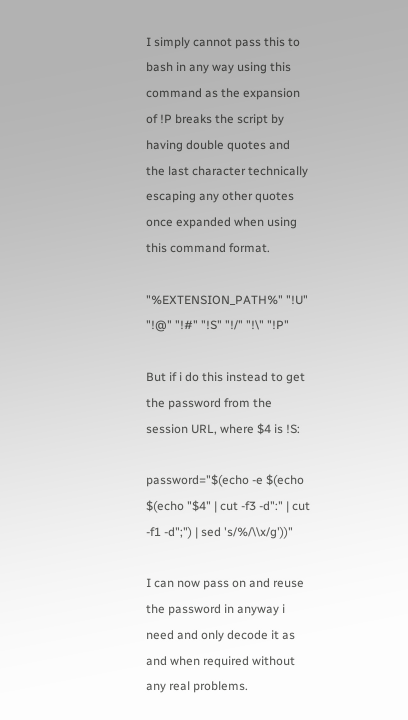I simply cannot pass this to bash in any way using this command as the expansion of !P breaks the script by having double quotes and the last character technically escaping any other quotes once expanded when using this command format.

"%EXTENSION_PATH%" "!U" "!@" "!#" "!S" "!/" "!\" "!P"

But if i do this instead to get the password from the session URL, where $4 is !S:

password="$(echo -e $(echo $(echo "$4" | cut -f3 -d":" | cut -f1 -d";") | sed 's/%/\\x/g'))"

I can now pass on and reuse the password in anyway i need and only decode it as and when required without any real problems.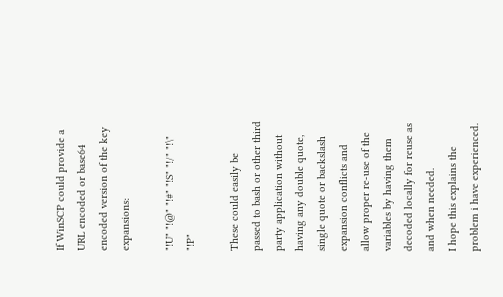If WinSCP could provide a URL encoded or base64 encoded version of the key expansions:

"!U" "!@" "!#" "!S" "!/" "!\" "!P"

These could easily be passed to bash or other third party application without having any double quote, single quote or backslash expansion conflicts and allow proper re-use of the variables by having them decoded locally for reuse as and when needed.
I hope this explains the problem i have experienced.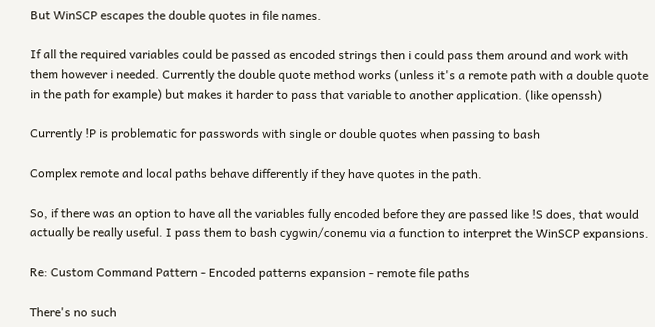But WinSCP escapes the double quotes in file names.

If all the required variables could be passed as encoded strings then i could pass them around and work with them however i needed. Currently the double quote method works (unless it's a remote path with a double quote in the path for example) but makes it harder to pass that variable to another application. (like openssh)

Currently !P is problematic for passwords with single or double quotes when passing to bash

Complex remote and local paths behave differently if they have quotes in the path.

So, if there was an option to have all the variables fully encoded before they are passed like !S does, that would actually be really useful. I pass them to bash cygwin/conemu via a function to interpret the WinSCP expansions.

Re: Custom Command Pattern - Encoded patterns expansion - remote file paths

There's no such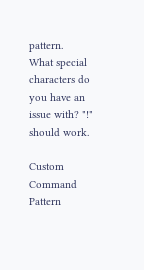pattern.
What special characters do you have an issue with? "!" should work.

Custom Command Pattern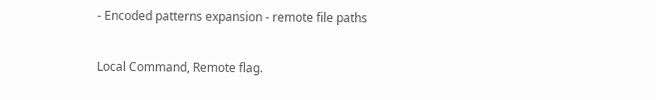- Encoded patterns expansion - remote file paths

Local Command, Remote flag.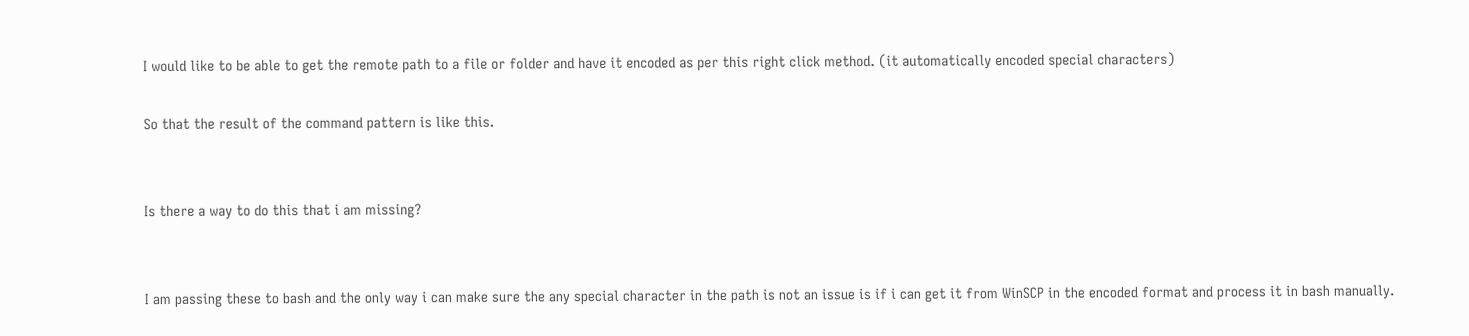I would like to be able to get the remote path to a file or folder and have it encoded as per this right click method. (it automatically encoded special characters)

So that the result of the command pattern is like this.


Is there a way to do this that i am missing?


I am passing these to bash and the only way i can make sure the any special character in the path is not an issue is if i can get it from WinSCP in the encoded format and process it in bash manually.